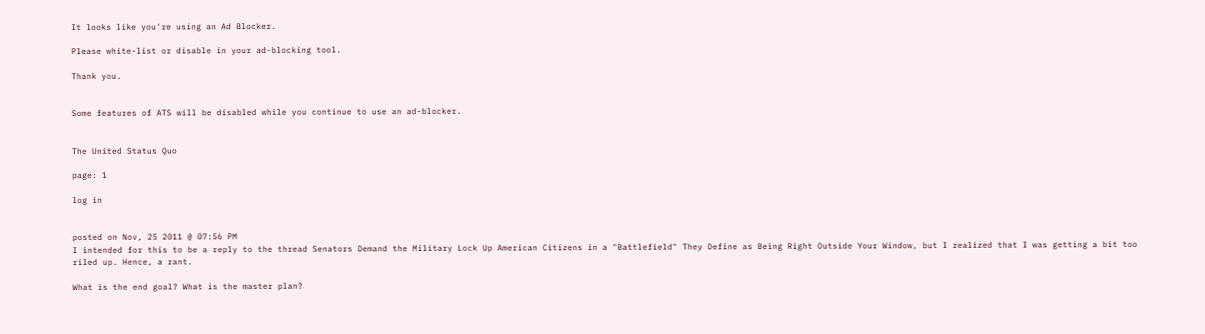It looks like you're using an Ad Blocker.

Please white-list or disable in your ad-blocking tool.

Thank you.


Some features of ATS will be disabled while you continue to use an ad-blocker.


The United Status Quo

page: 1

log in


posted on Nov, 25 2011 @ 07:56 PM
I intended for this to be a reply to the thread Senators Demand the Military Lock Up American Citizens in a "Battlefield" They Define as Being Right Outside Your Window, but I realized that I was getting a bit too riled up. Hence, a rant.

What is the end goal? What is the master plan?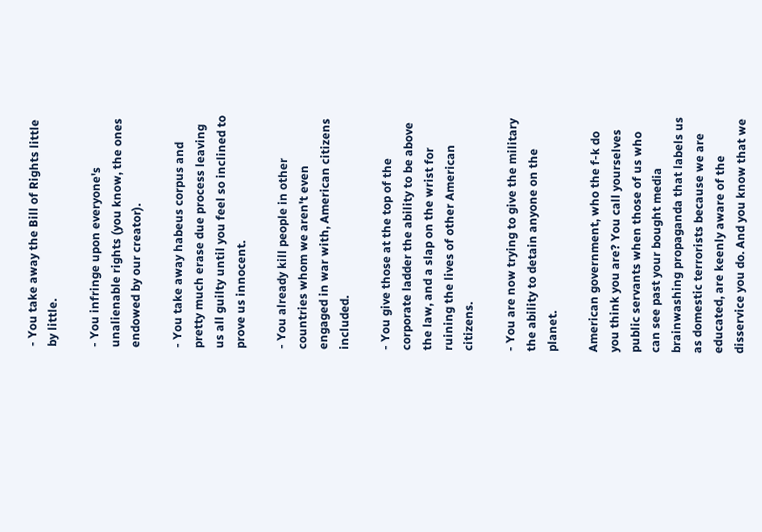- You take away the Bill of Rights little by little.

- You infringe upon everyone's unalienable rights (you know, the ones endowed by our creator).

- You take away habeus corpus and pretty much erase due process leaving us all guilty until you feel so inclined to prove us innocent.

- You already kill people in other countries whom we aren't even engaged in war with, American citizens included.

- You give those at the top of the corporate ladder the ability to be above the law, and a slap on the wrist for ruining the lives of other American citizens.

- You are now trying to give the military the ability to detain anyone on the planet.

American government, who the f-k do you think you are? You call yourselves public servants when those of us who can see past your bought media brainwashing propaganda that labels us as domestic terrorists because we are educated, are keenly aware of the disservice you do. And you know that we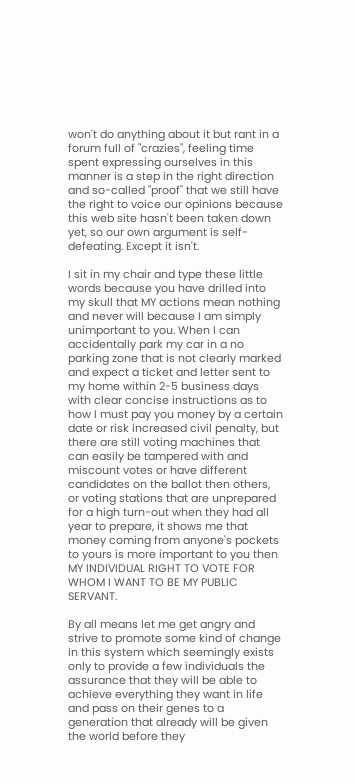won't do anything about it but rant in a forum full of "crazies", feeling time spent expressing ourselves in this manner is a step in the right direction and so-called "proof" that we still have the right to voice our opinions because this web site hasn't been taken down yet, so our own argument is self-defeating. Except it isn't.

I sit in my chair and type these little words because you have drilled into my skull that MY actions mean nothing and never will because I am simply unimportant to you. When I can accidentally park my car in a no parking zone that is not clearly marked and expect a ticket and letter sent to my home within 2-5 business days with clear concise instructions as to how I must pay you money by a certain date or risk increased civil penalty, but there are still voting machines that can easily be tampered with and miscount votes or have different candidates on the ballot then others, or voting stations that are unprepared for a high turn-out when they had all year to prepare, it shows me that money coming from anyone's pockets to yours is more important to you then MY INDIVIDUAL RIGHT TO VOTE FOR WHOM I WANT TO BE MY PUBLIC SERVANT.

By all means let me get angry and strive to promote some kind of change in this system which seemingly exists only to provide a few individuals the assurance that they will be able to achieve everything they want in life and pass on their genes to a generation that already will be given the world before they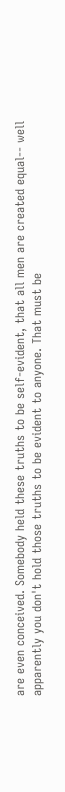are even conceived. Somebody held these truths to be self-evident, that all men are created equal-- well apparently you don't hold those truths to be evident to anyone. That must be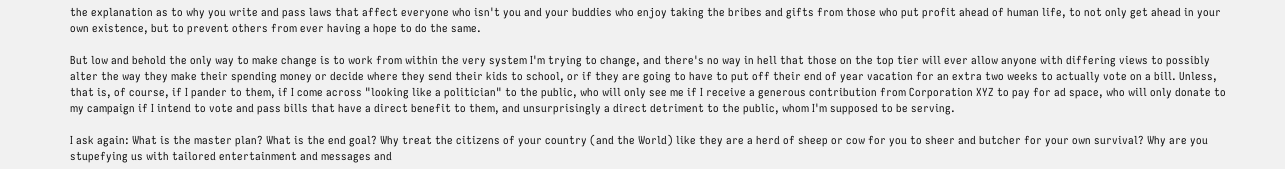the explanation as to why you write and pass laws that affect everyone who isn't you and your buddies who enjoy taking the bribes and gifts from those who put profit ahead of human life, to not only get ahead in your own existence, but to prevent others from ever having a hope to do the same.

But low and behold the only way to make change is to work from within the very system I'm trying to change, and there's no way in hell that those on the top tier will ever allow anyone with differing views to possibly alter the way they make their spending money or decide where they send their kids to school, or if they are going to have to put off their end of year vacation for an extra two weeks to actually vote on a bill. Unless, that is, of course, if I pander to them, if I come across "looking like a politician" to the public, who will only see me if I receive a generous contribution from Corporation XYZ to pay for ad space, who will only donate to my campaign if I intend to vote and pass bills that have a direct benefit to them, and unsurprisingly a direct detriment to the public, whom I'm supposed to be serving.

I ask again: What is the master plan? What is the end goal? Why treat the citizens of your country (and the World) like they are a herd of sheep or cow for you to sheer and butcher for your own survival? Why are you stupefying us with tailored entertainment and messages and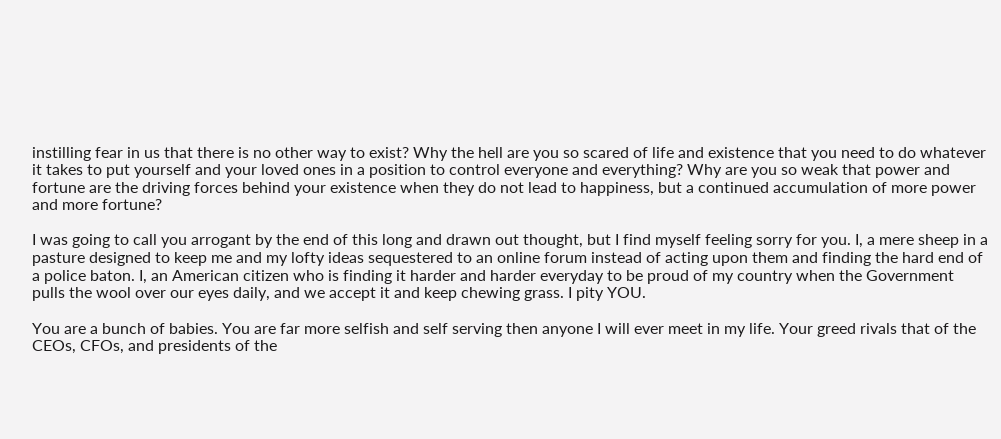instilling fear in us that there is no other way to exist? Why the hell are you so scared of life and existence that you need to do whatever it takes to put yourself and your loved ones in a position to control everyone and everything? Why are you so weak that power and fortune are the driving forces behind your existence when they do not lead to happiness, but a continued accumulation of more power and more fortune?

I was going to call you arrogant by the end of this long and drawn out thought, but I find myself feeling sorry for you. I, a mere sheep in a pasture designed to keep me and my lofty ideas sequestered to an online forum instead of acting upon them and finding the hard end of a police baton. I, an American citizen who is finding it harder and harder everyday to be proud of my country when the Government pulls the wool over our eyes daily, and we accept it and keep chewing grass. I pity YOU.

You are a bunch of babies. You are far more selfish and self serving then anyone I will ever meet in my life. Your greed rivals that of the CEOs, CFOs, and presidents of the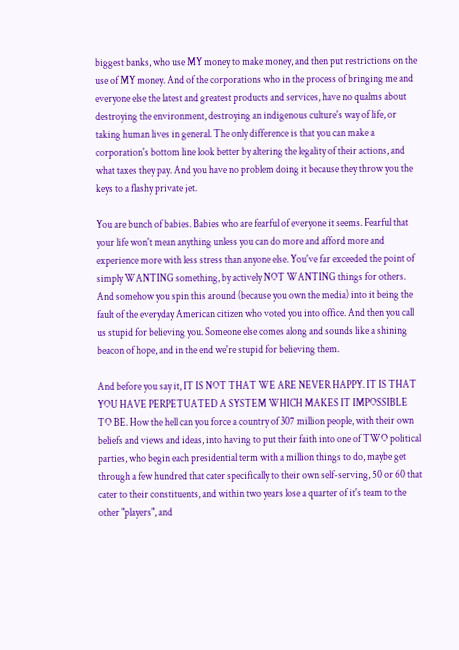biggest banks, who use MY money to make money, and then put restrictions on the use of MY money. And of the corporations who in the process of bringing me and everyone else the latest and greatest products and services, have no qualms about destroying the environment, destroying an indigenous culture's way of life, or taking human lives in general. The only difference is that you can make a corporation's bottom line look better by altering the legality of their actions, and what taxes they pay. And you have no problem doing it because they throw you the keys to a flashy private jet.

You are bunch of babies. Babies who are fearful of everyone it seems. Fearful that your life won't mean anything unless you can do more and afford more and experience more with less stress than anyone else. You've far exceeded the point of simply WANTING something, by actively NOT WANTING things for others. And somehow you spin this around (because you own the media) into it being the fault of the everyday American citizen who voted you into office. And then you call us stupid for believing you. Someone else comes along and sounds like a shining beacon of hope, and in the end we're stupid for believing them.

And before you say it, IT IS NOT THAT WE ARE NEVER HAPPY. IT IS THAT YOU HAVE PERPETUATED A SYSTEM WHICH MAKES IT IMPOSSIBLE TO BE. How the hell can you force a country of 307 million people, with their own beliefs and views and ideas, into having to put their faith into one of TWO political parties, who begin each presidential term with a million things to do, maybe get through a few hundred that cater specifically to their own self-serving, 50 or 60 that cater to their constituents, and within two years lose a quarter of it's team to the other "players", and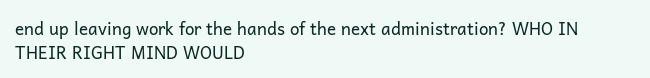end up leaving work for the hands of the next administration? WHO IN THEIR RIGHT MIND WOULD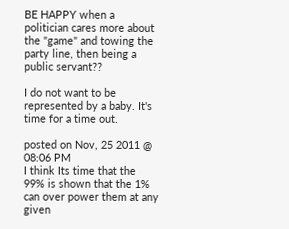BE HAPPY when a politician cares more about the "game" and towing the party line, then being a public servant??

I do not want to be represented by a baby. It's time for a time out.

posted on Nov, 25 2011 @ 08:06 PM
I think Its time that the 99% is shown that the 1% can over power them at any given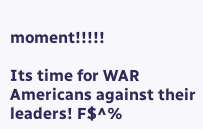moment!!!!!

Its time for WAR Americans against their leaders! F$^%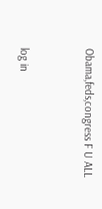Obama,feds,congress F U ALL


log in